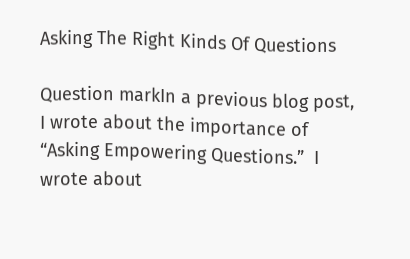Asking The Right Kinds Of Questions

Question markIn a previous blog post, I wrote about the importance of “Asking Empowering Questions.”  I wrote about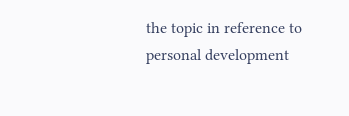the topic in reference to personal development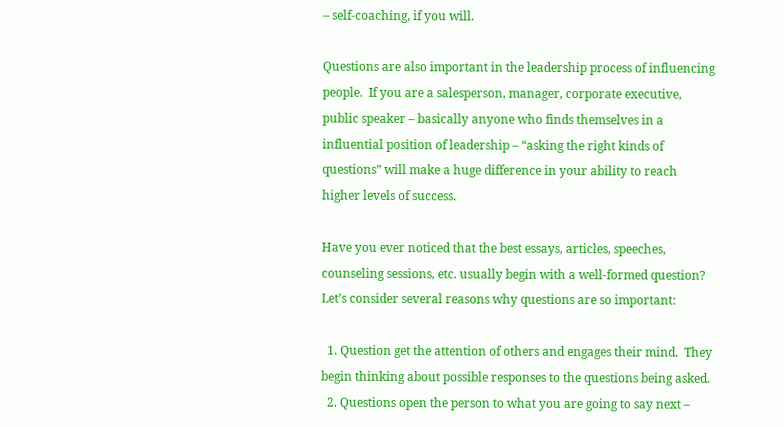– self-coaching, if you will.

Questions are also important in the leadership process of influencing people.  If you are a salesperson, manager, corporate executive, public speaker – basically anyone who finds themselves in a influential position of leadership – “asking the right kinds of questions” will make a huge difference in your ability to reach higher levels of success.

Have you ever noticed that the best essays, articles, speeches, counseling sessions, etc. usually begin with a well-formed question? Let’s consider several reasons why questions are so important:

  1. Question get the attention of others and engages their mind.  They begin thinking about possible responses to the questions being asked.
  2. Questions open the person to what you are going to say next –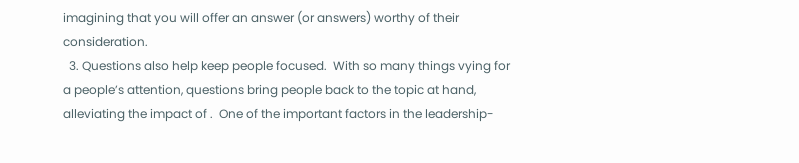imagining that you will offer an answer (or answers) worthy of their consideration.
  3. Questions also help keep people focused.  With so many things vying for a people’s attention, questions bring people back to the topic at hand, alleviating the impact of .  One of the important factors in the leadership-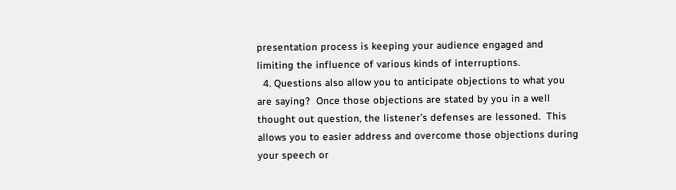presentation process is keeping your audience engaged and limiting the influence of various kinds of interruptions.
  4. Questions also allow you to anticipate objections to what you are saying?  Once those objections are stated by you in a well thought out question, the listener’s defenses are lessoned.  This allows you to easier address and overcome those objections during your speech or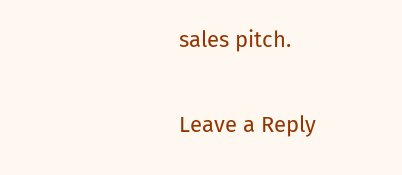sales pitch.

Leave a Reply